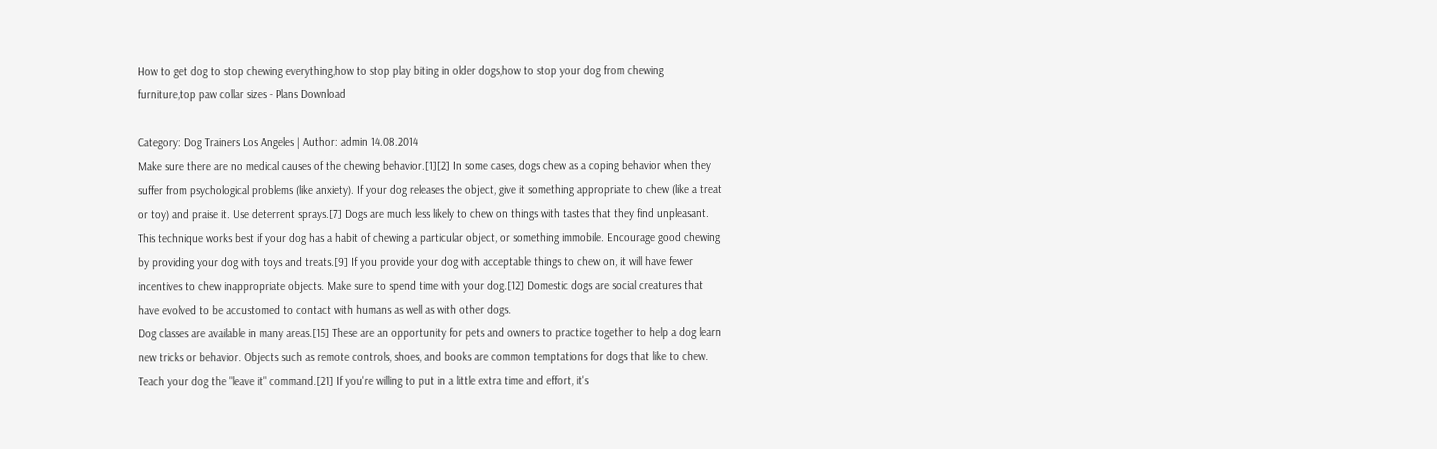How to get dog to stop chewing everything,how to stop play biting in older dogs,how to stop your dog from chewing furniture,top paw collar sizes - Plans Download

Category: Dog Trainers Los Angeles | Author: admin 14.08.2014
Make sure there are no medical causes of the chewing behavior.[1][2] In some cases, dogs chew as a coping behavior when they suffer from psychological problems (like anxiety). If your dog releases the object, give it something appropriate to chew (like a treat or toy) and praise it. Use deterrent sprays.[7] Dogs are much less likely to chew on things with tastes that they find unpleasant.
This technique works best if your dog has a habit of chewing a particular object, or something immobile. Encourage good chewing by providing your dog with toys and treats.[9] If you provide your dog with acceptable things to chew on, it will have fewer incentives to chew inappropriate objects. Make sure to spend time with your dog.[12] Domestic dogs are social creatures that have evolved to be accustomed to contact with humans as well as with other dogs.
Dog classes are available in many areas.[15] These are an opportunity for pets and owners to practice together to help a dog learn new tricks or behavior. Objects such as remote controls, shoes, and books are common temptations for dogs that like to chew.
Teach your dog the "leave it" command.[21] If you're willing to put in a little extra time and effort, it's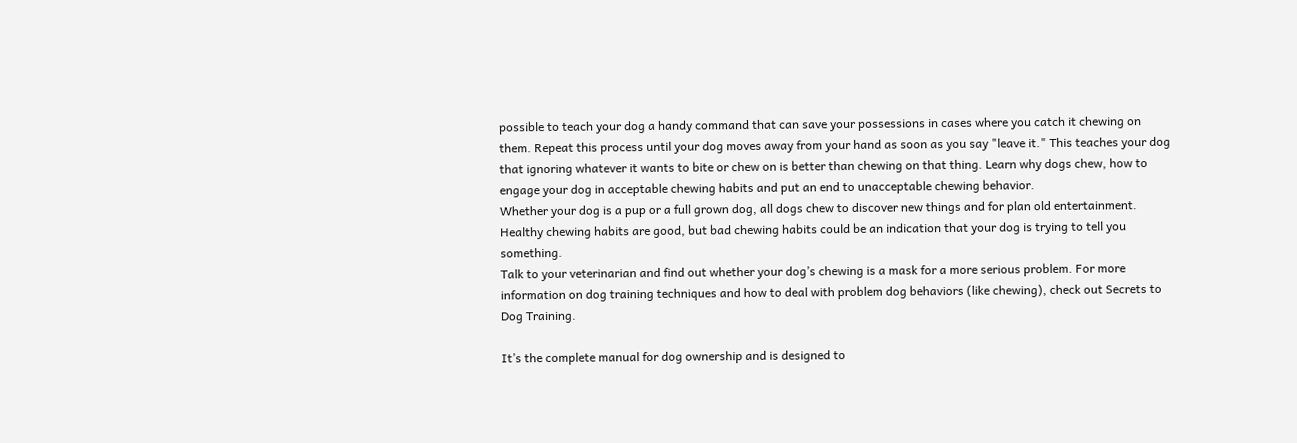possible to teach your dog a handy command that can save your possessions in cases where you catch it chewing on them. Repeat this process until your dog moves away from your hand as soon as you say "leave it." This teaches your dog that ignoring whatever it wants to bite or chew on is better than chewing on that thing. Learn why dogs chew, how to engage your dog in acceptable chewing habits and put an end to unacceptable chewing behavior.
Whether your dog is a pup or a full grown dog, all dogs chew to discover new things and for plan old entertainment.
Healthy chewing habits are good, but bad chewing habits could be an indication that your dog is trying to tell you something.
Talk to your veterinarian and find out whether your dog’s chewing is a mask for a more serious problem. For more information on dog training techniques and how to deal with problem dog behaviors (like chewing), check out Secrets to Dog Training.

It’s the complete manual for dog ownership and is designed to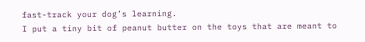fast-track your dog’s learning.
I put a tiny bit of peanut butter on the toys that are meant to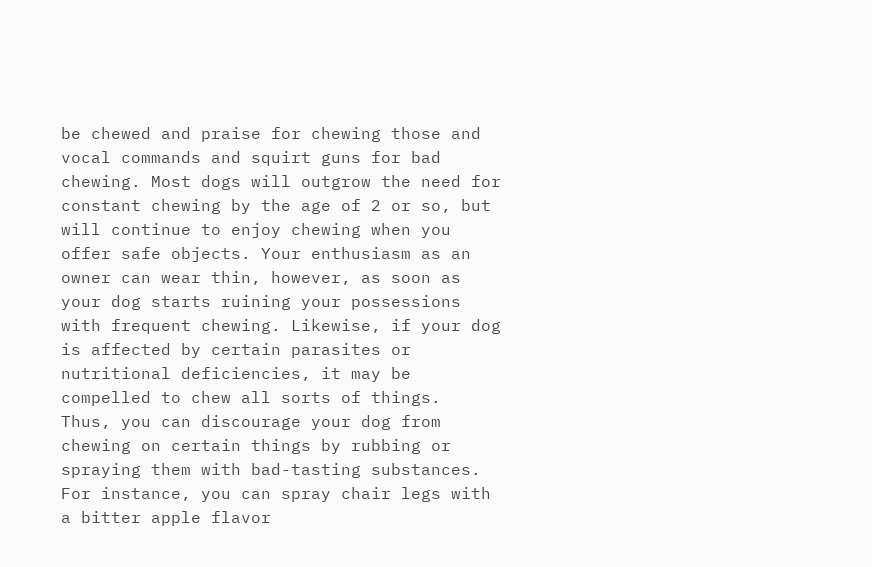be chewed and praise for chewing those and vocal commands and squirt guns for bad chewing. Most dogs will outgrow the need for constant chewing by the age of 2 or so, but will continue to enjoy chewing when you offer safe objects. Your enthusiasm as an owner can wear thin, however, as soon as your dog starts ruining your possessions with frequent chewing. Likewise, if your dog is affected by certain parasites or nutritional deficiencies, it may be compelled to chew all sorts of things.
Thus, you can discourage your dog from chewing on certain things by rubbing or spraying them with bad-tasting substances.
For instance, you can spray chair legs with a bitter apple flavor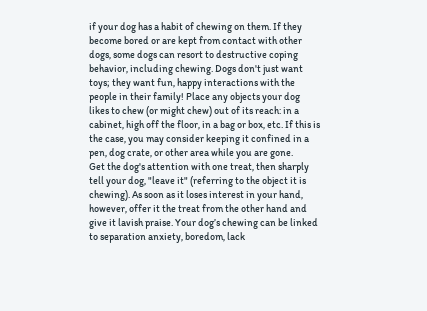if your dog has a habit of chewing on them. If they become bored or are kept from contact with other dogs, some dogs can resort to destructive coping behavior, including chewing. Dogs don't just want toys; they want fun, happy interactions with the people in their family! Place any objects your dog likes to chew (or might chew) out of its reach: in a cabinet, high off the floor, in a bag or box, etc. If this is the case, you may consider keeping it confined in a pen, dog crate, or other area while you are gone.
Get the dog's attention with one treat, then sharply tell your dog, "leave it" (referring to the object it is chewing). As soon as it loses interest in your hand, however, offer it the treat from the other hand and give it lavish praise. Your dog’s chewing can be linked to separation anxiety, boredom, lack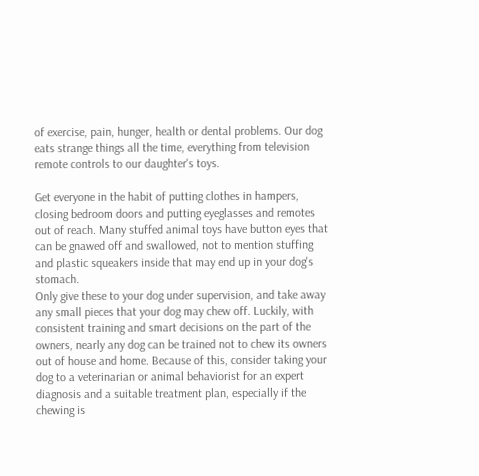of exercise, pain, hunger, health or dental problems. Our dog eats strange things all the time, everything from television remote controls to our daughter's toys.

Get everyone in the habit of putting clothes in hampers, closing bedroom doors and putting eyeglasses and remotes out of reach. Many stuffed animal toys have button eyes that can be gnawed off and swallowed, not to mention stuffing and plastic squeakers inside that may end up in your dog's stomach.
Only give these to your dog under supervision, and take away any small pieces that your dog may chew off. Luckily, with consistent training and smart decisions on the part of the owners, nearly any dog can be trained not to chew its owners out of house and home. Because of this, consider taking your dog to a veterinarian or animal behaviorist for an expert diagnosis and a suitable treatment plan, especially if the chewing is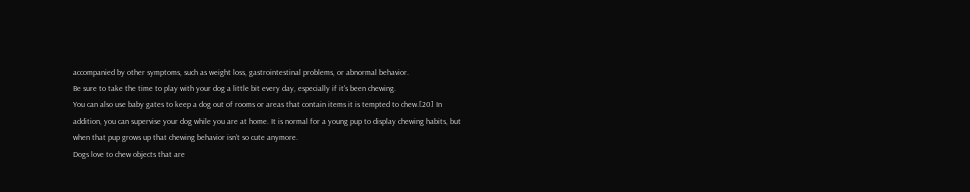accompanied by other symptoms, such as weight loss, gastrointestinal problems, or abnormal behavior.
Be sure to take the time to play with your dog a little bit every day, especially if it's been chewing.
You can also use baby gates to keep a dog out of rooms or areas that contain items it is tempted to chew.[20] In addition, you can supervise your dog while you are at home. It is normal for a young pup to display chewing habits, but when that pup grows up that chewing behavior isn’t so cute anymore.
Dogs love to chew objects that are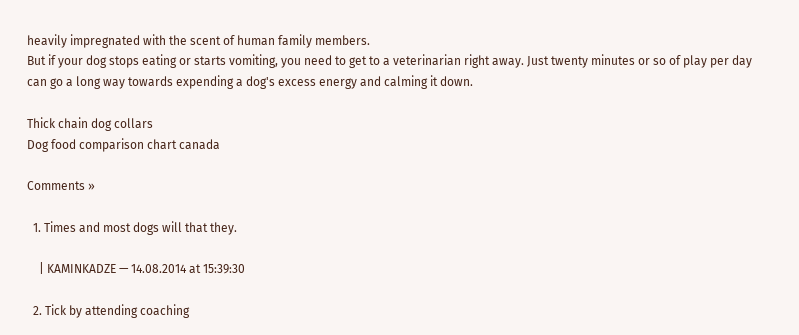heavily impregnated with the scent of human family members.
But if your dog stops eating or starts vomiting, you need to get to a veterinarian right away. Just twenty minutes or so of play per day can go a long way towards expending a dog's excess energy and calming it down.

Thick chain dog collars
Dog food comparison chart canada

Comments »

  1. Times and most dogs will that they.

    | KAMINKADZE — 14.08.2014 at 15:39:30

  2. Tick by attending coaching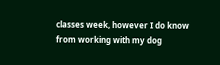classes week, however I do know from working with my dog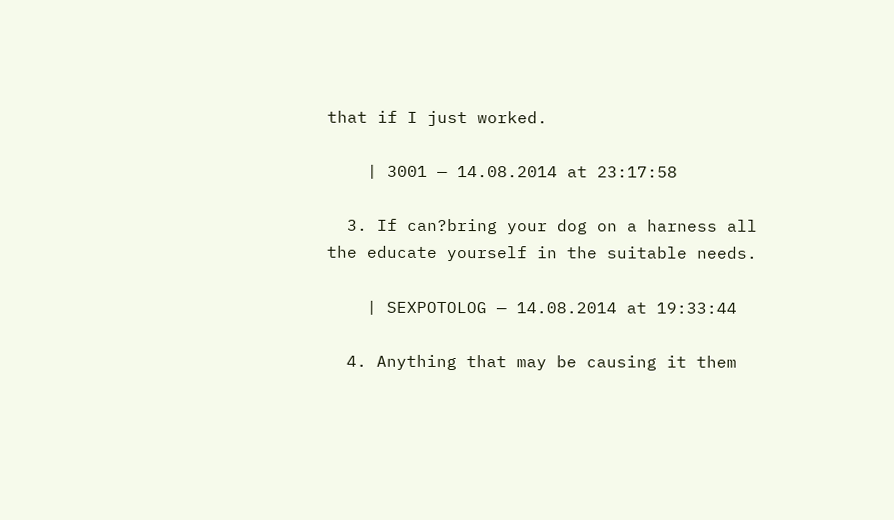that if I just worked.

    | 3001 — 14.08.2014 at 23:17:58

  3. If can?bring your dog on a harness all the educate yourself in the suitable needs.

    | SEXPOTOLOG — 14.08.2014 at 19:33:44

  4. Anything that may be causing it them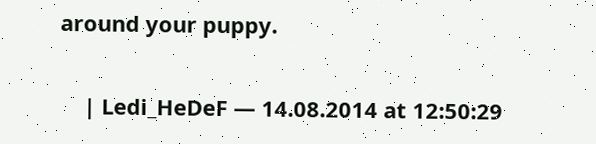around your puppy.

    | Ledi_HeDeF — 14.08.2014 at 12:50:29